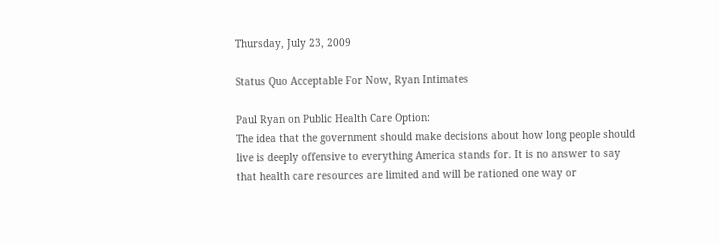Thursday, July 23, 2009

Status Quo Acceptable For Now, Ryan Intimates

Paul Ryan on Public Health Care Option:
The idea that the government should make decisions about how long people should live is deeply offensive to everything America stands for. It is no answer to say that health care resources are limited and will be rationed one way or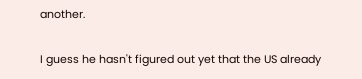another.

I guess he hasn't figured out yet that the US already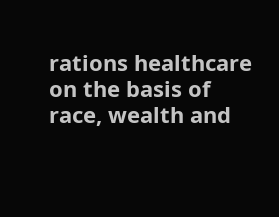rations healthcare on the basis of race, wealth and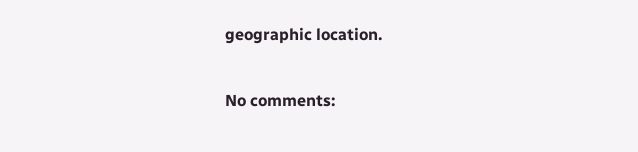geographic location.

No comments: